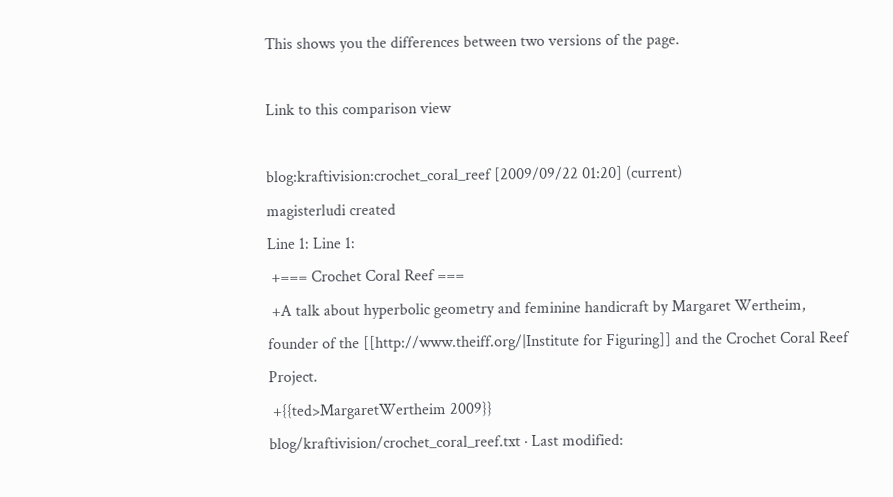This shows you the differences between two versions of the page.

Link to this comparison view

blog:kraftivision:crochet_coral_reef [2009/09/22 01:20] (current)
magisterludi created
Line 1: Line 1:
 +=== Crochet Coral Reef ===
 +A talk about hyperbolic geometry and feminine handicraft by Margaret Wertheim, founder of the [[http://www.theiff.org/|Institute for Figuring]] and the Crochet Coral Reef Project.
 +{{ted>MargaretWertheim 2009}}
blog/kraftivision/crochet_coral_reef.txt · Last modified: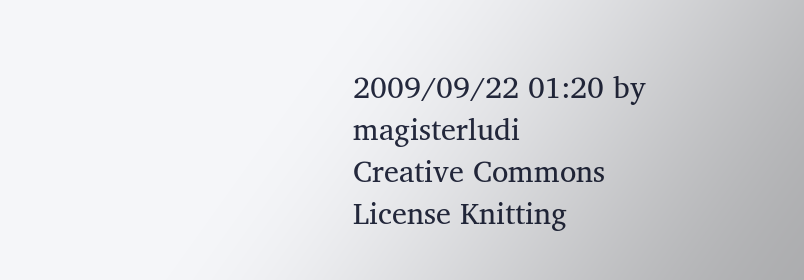2009/09/22 01:20 by magisterludi
Creative Commons License Knitting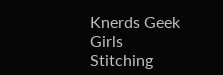Knerds Geek Girls Stitching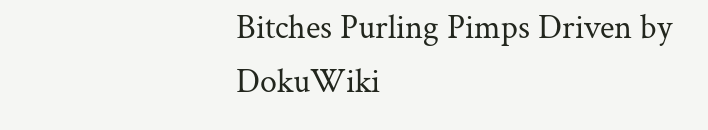Bitches Purling Pimps Driven by DokuWiki